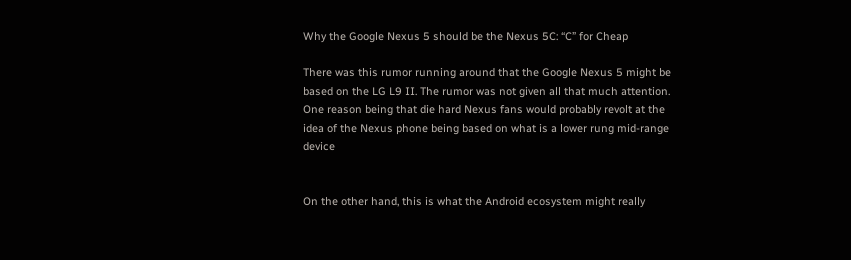Why the Google Nexus 5 should be the Nexus 5C: “C” for Cheap

There was this rumor running around that the Google Nexus 5 might be based on the LG L9 II. The rumor was not given all that much attention. One reason being that die hard Nexus fans would probably revolt at the idea of the Nexus phone being based on what is a lower rung mid-range device


On the other hand, this is what the Android ecosystem might really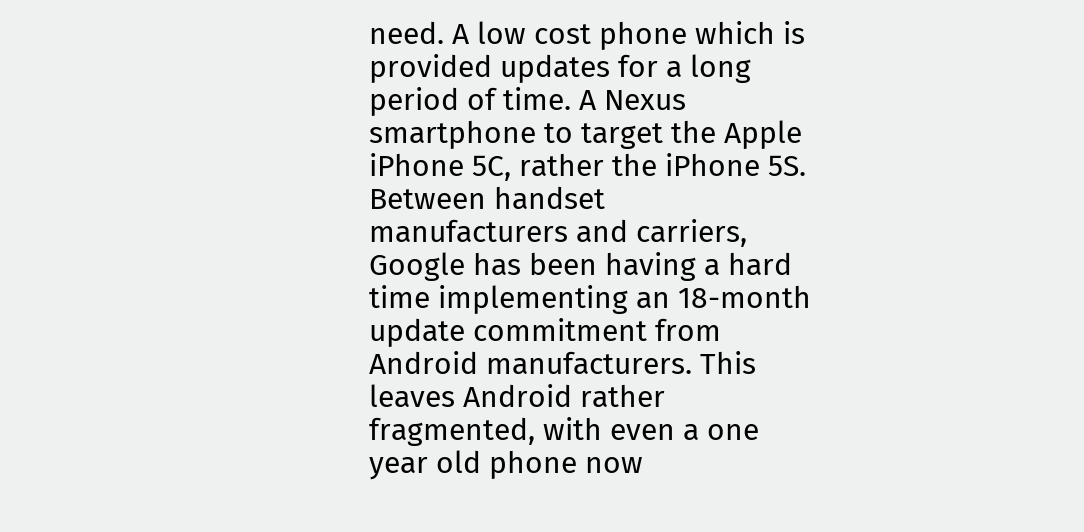need. A low cost phone which is provided updates for a long period of time. A Nexus smartphone to target the Apple iPhone 5C, rather the iPhone 5S. Between handset manufacturers and carriers, Google has been having a hard time implementing an 18-month update commitment from Android manufacturers. This leaves Android rather fragmented, with even a one year old phone now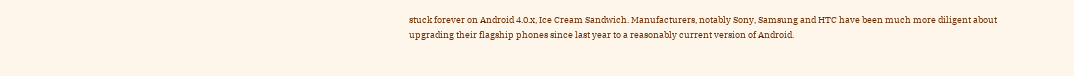stuck forever on Android 4.0.x, Ice Cream Sandwich. Manufacturers, notably Sony, Samsung and HTC have been much more diligent about upgrading their flagship phones since last year to a reasonably current version of Android.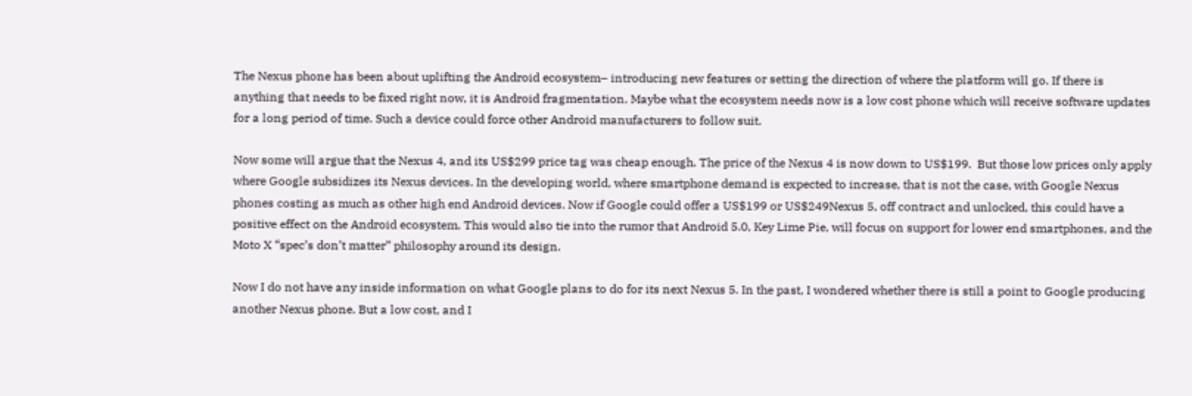The Nexus phone has been about uplifting the Android ecosystem– introducing new features or setting the direction of where the platform will go. If there is anything that needs to be fixed right now, it is Android fragmentation. Maybe what the ecosystem needs now is a low cost phone which will receive software updates for a long period of time. Such a device could force other Android manufacturers to follow suit.

Now some will argue that the Nexus 4, and its US$299 price tag was cheap enough. The price of the Nexus 4 is now down to US$199.  But those low prices only apply where Google subsidizes its Nexus devices. In the developing world, where smartphone demand is expected to increase, that is not the case, with Google Nexus phones costing as much as other high end Android devices. Now if Google could offer a US$199 or US$249Nexus 5, off contract and unlocked, this could have a positive effect on the Android ecosystem. This would also tie into the rumor that Android 5.0, Key Lime Pie, will focus on support for lower end smartphones, and the Moto X “spec’s don’t matter” philosophy around its design.

Now I do not have any inside information on what Google plans to do for its next Nexus 5. In the past, I wondered whether there is still a point to Google producing another Nexus phone. But a low cost, and I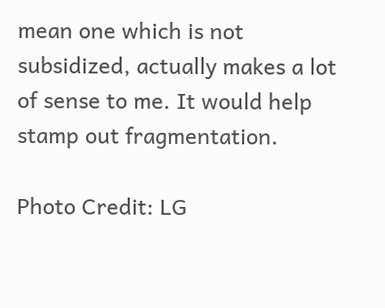mean one which is not subsidized, actually makes a lot of sense to me. It would help stamp out fragmentation.

Photo Credit: LG